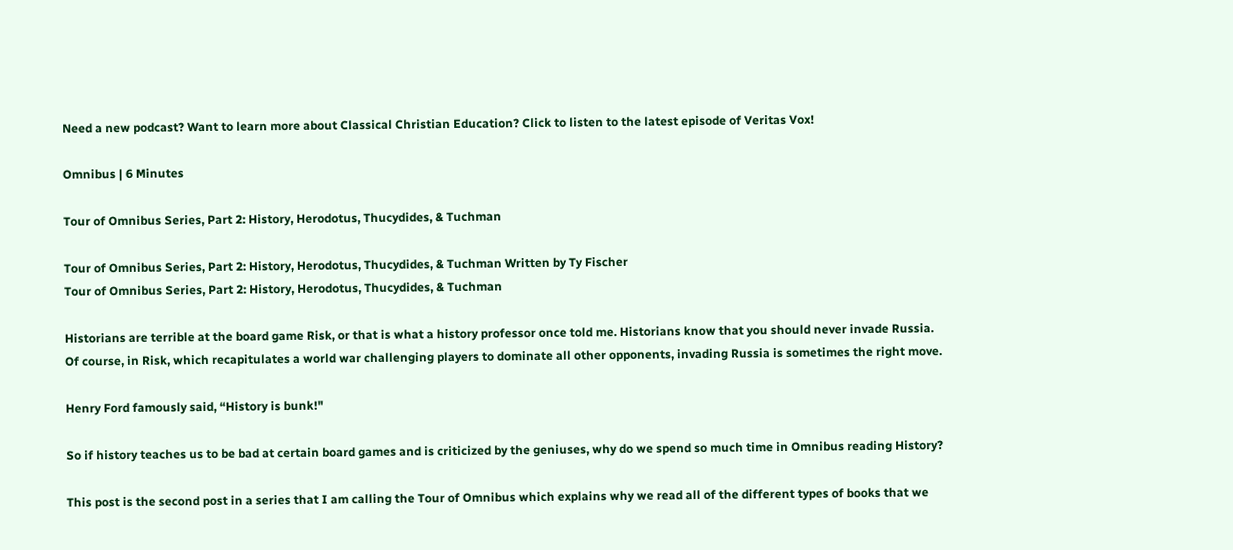Need a new podcast? Want to learn more about Classical Christian Education? Click to listen to the latest episode of Veritas Vox!

Omnibus | 6 Minutes

Tour of Omnibus Series, Part 2: History, Herodotus, Thucydides, & Tuchman

Tour of Omnibus Series, Part 2: History, Herodotus, Thucydides, & Tuchman Written by Ty Fischer
Tour of Omnibus Series, Part 2: History, Herodotus, Thucydides, & Tuchman

Historians are terrible at the board game Risk, or that is what a history professor once told me. Historians know that you should never invade Russia. Of course, in Risk, which recapitulates a world war challenging players to dominate all other opponents, invading Russia is sometimes the right move.

Henry Ford famously said, “History is bunk!"

So if history teaches us to be bad at certain board games and is criticized by the geniuses, why do we spend so much time in Omnibus reading History?

This post is the second post in a series that I am calling the Tour of Omnibus which explains why we read all of the different types of books that we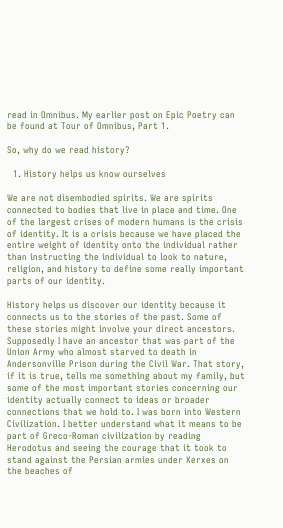read in Omnibus. My earlier post on Epic Poetry can be found at Tour of Omnibus, Part 1.

So, why do we read history?

  1. History helps us know ourselves

We are not disembodied spirits. We are spirits connected to bodies that live in place and time. One of the largest crises of modern humans is the crisis of identity. It is a crisis because we have placed the entire weight of identity onto the individual rather than instructing the individual to look to nature, religion, and history to define some really important parts of our identity.

History helps us discover our identity because it connects us to the stories of the past. Some of these stories might involve your direct ancestors. Supposedly I have an ancestor that was part of the Union Army who almost starved to death in Andersonville Prison during the Civil War. That story, if it is true, tells me something about my family, but some of the most important stories concerning our identity actually connect to ideas or broader connections that we hold to. I was born into Western Civilization. I better understand what it means to be part of Greco-Roman civilization by reading Herodotus and seeing the courage that it took to stand against the Persian armies under Xerxes on the beaches of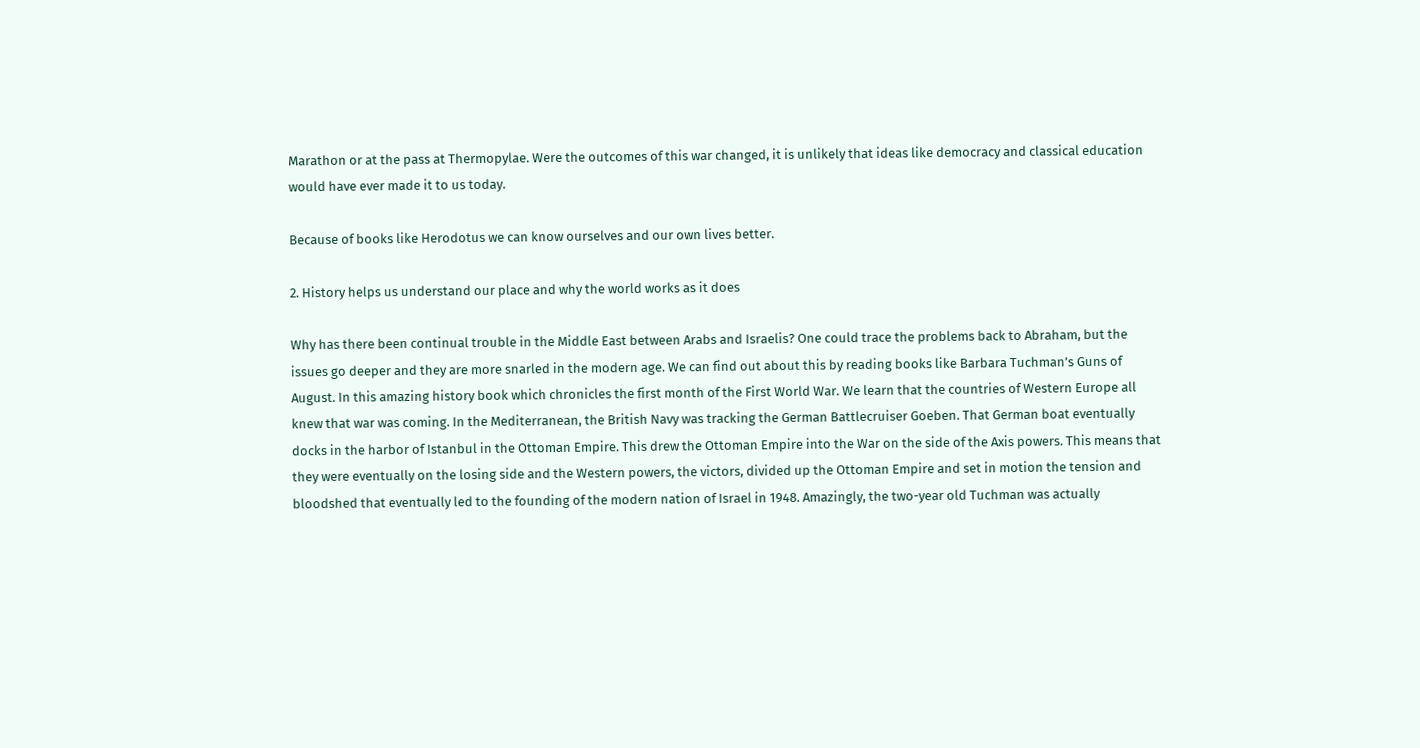Marathon or at the pass at Thermopylae. Were the outcomes of this war changed, it is unlikely that ideas like democracy and classical education would have ever made it to us today.

Because of books like Herodotus we can know ourselves and our own lives better.

2. History helps us understand our place and why the world works as it does

Why has there been continual trouble in the Middle East between Arabs and Israelis? One could trace the problems back to Abraham, but the issues go deeper and they are more snarled in the modern age. We can find out about this by reading books like Barbara Tuchman’s Guns of August. In this amazing history book which chronicles the first month of the First World War. We learn that the countries of Western Europe all knew that war was coming. In the Mediterranean, the British Navy was tracking the German Battlecruiser Goeben. That German boat eventually docks in the harbor of Istanbul in the Ottoman Empire. This drew the Ottoman Empire into the War on the side of the Axis powers. This means that they were eventually on the losing side and the Western powers, the victors, divided up the Ottoman Empire and set in motion the tension and bloodshed that eventually led to the founding of the modern nation of Israel in 1948. Amazingly, the two-year old Tuchman was actually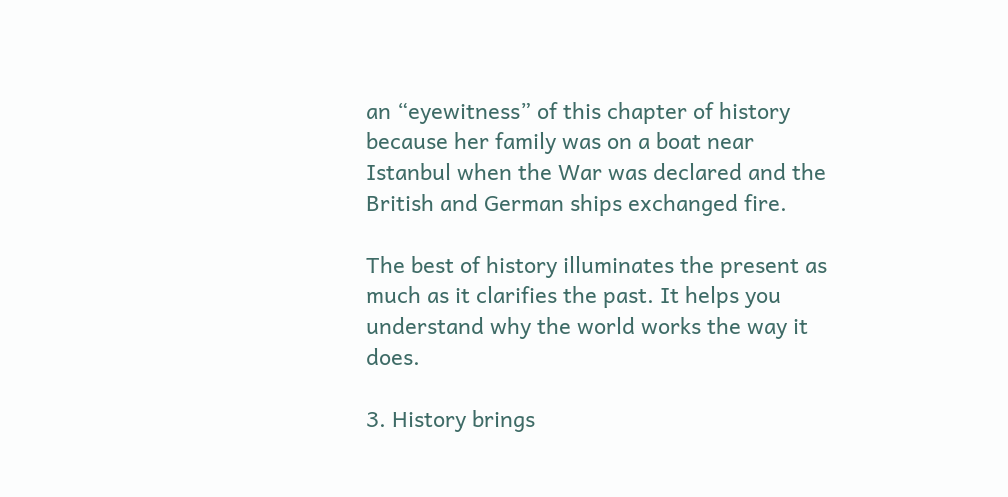an “eyewitness” of this chapter of history because her family was on a boat near Istanbul when the War was declared and the British and German ships exchanged fire.

The best of history illuminates the present as much as it clarifies the past. It helps you understand why the world works the way it does.

3. History brings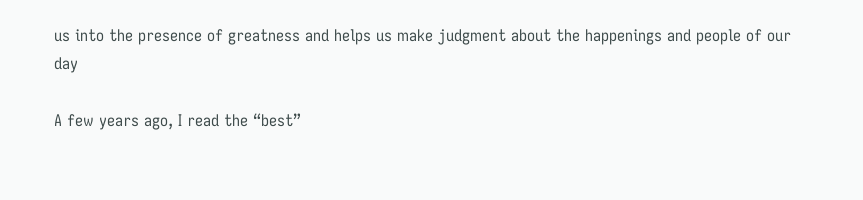us into the presence of greatness and helps us make judgment about the happenings and people of our day

A few years ago, I read the “best”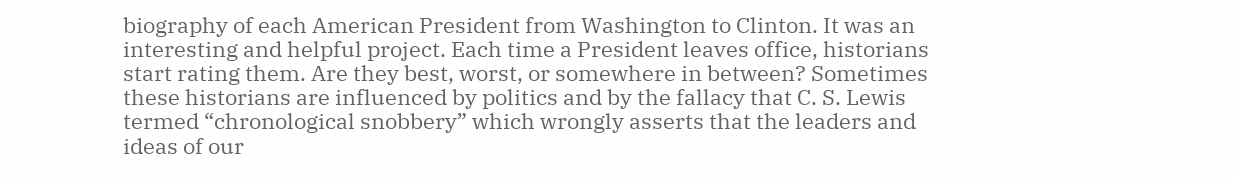biography of each American President from Washington to Clinton. It was an interesting and helpful project. Each time a President leaves office, historians start rating them. Are they best, worst, or somewhere in between? Sometimes these historians are influenced by politics and by the fallacy that C. S. Lewis termed “chronological snobbery” which wrongly asserts that the leaders and ideas of our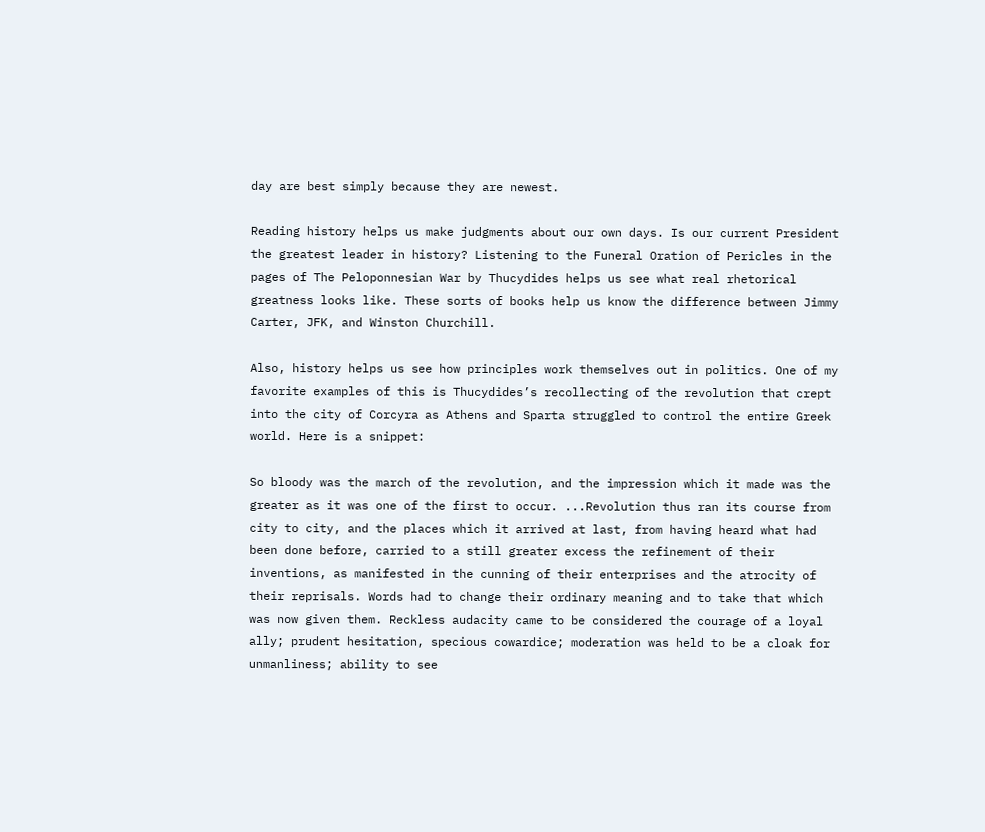day are best simply because they are newest.

Reading history helps us make judgments about our own days. Is our current President the greatest leader in history? Listening to the Funeral Oration of Pericles in the pages of The Peloponnesian War by Thucydides helps us see what real rhetorical greatness looks like. These sorts of books help us know the difference between Jimmy Carter, JFK, and Winston Churchill.

Also, history helps us see how principles work themselves out in politics. One of my favorite examples of this is Thucydides’s recollecting of the revolution that crept into the city of Corcyra as Athens and Sparta struggled to control the entire Greek world. Here is a snippet:

So bloody was the march of the revolution, and the impression which it made was the greater as it was one of the first to occur. ...Revolution thus ran its course from city to city, and the places which it arrived at last, from having heard what had been done before, carried to a still greater excess the refinement of their inventions, as manifested in the cunning of their enterprises and the atrocity of their reprisals. Words had to change their ordinary meaning and to take that which was now given them. Reckless audacity came to be considered the courage of a loyal ally; prudent hesitation, specious cowardice; moderation was held to be a cloak for unmanliness; ability to see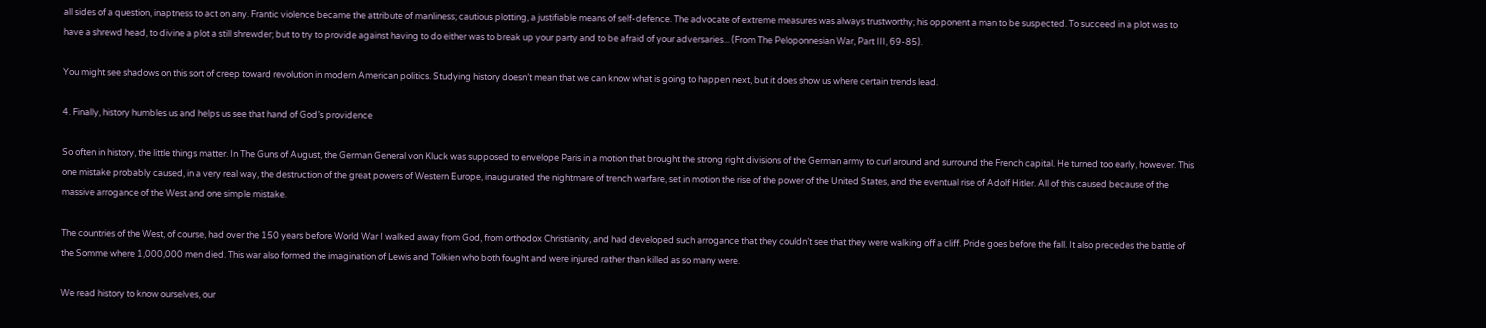all sides of a question, inaptness to act on any. Frantic violence became the attribute of manliness; cautious plotting, a justifiable means of self-defence. The advocate of extreme measures was always trustworthy; his opponent a man to be suspected. To succeed in a plot was to have a shrewd head, to divine a plot a still shrewder; but to try to provide against having to do either was to break up your party and to be afraid of your adversaries... (From The Peloponnesian War, Part III, 69-85).

You might see shadows on this sort of creep toward revolution in modern American politics. Studying history doesn’t mean that we can know what is going to happen next, but it does show us where certain trends lead.

4. Finally, history humbles us and helps us see that hand of God’s providence

So often in history, the little things matter. In The Guns of August, the German General von Kluck was supposed to envelope Paris in a motion that brought the strong right divisions of the German army to curl around and surround the French capital. He turned too early, however. This one mistake probably caused, in a very real way, the destruction of the great powers of Western Europe, inaugurated the nightmare of trench warfare, set in motion the rise of the power of the United States, and the eventual rise of Adolf Hitler. All of this caused because of the massive arrogance of the West and one simple mistake.

The countries of the West, of course, had over the 150 years before World War I walked away from God, from orthodox Christianity, and had developed such arrogance that they couldn’t see that they were walking off a cliff. Pride goes before the fall. It also precedes the battle of the Somme where 1,000,000 men died. This war also formed the imagination of Lewis and Tolkien who both fought and were injured rather than killed as so many were.

We read history to know ourselves, our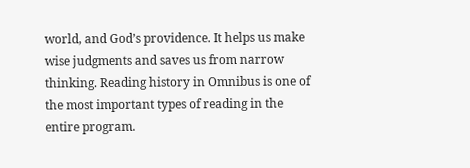world, and God’s providence. It helps us make wise judgments and saves us from narrow thinking. Reading history in Omnibus is one of the most important types of reading in the entire program.